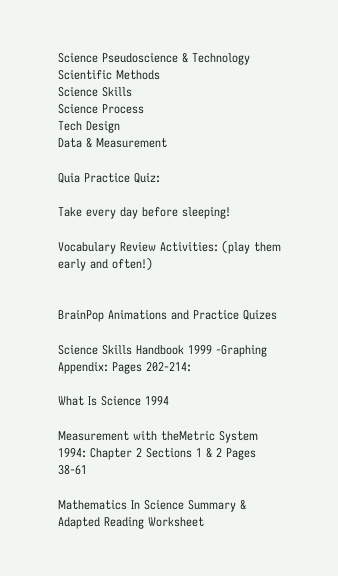Science Pseudoscience & Technology
Scientific Methods
Science Skills
Science Process
Tech Design
Data & Measurement

Quia Practice Quiz:

Take every day before sleeping!

Vocabulary Review Activities: (play them early and often!)


BrainPop Animations and Practice Quizes

Science Skills Handbook 1999 -Graphing
Appendix: Pages 202-214:

What Is Science 1994

Measurement with theMetric System 1994: Chapter 2 Sections 1 & 2 Pages 38-61

Mathematics In Science Summary & Adapted Reading Worksheet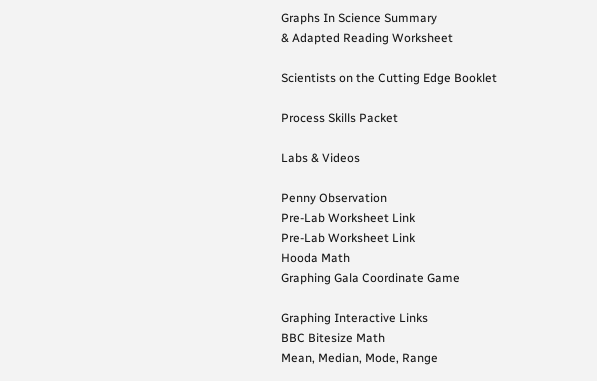Graphs In Science Summary
& Adapted Reading Worksheet

Scientists on the Cutting Edge Booklet

Process Skills Packet

Labs & Videos

Penny Observation
Pre-Lab Worksheet Link
Pre-Lab Worksheet Link
Hooda Math
Graphing Gala Coordinate Game

Graphing Interactive Links
BBC Bitesize Math
Mean, Median, Mode, Range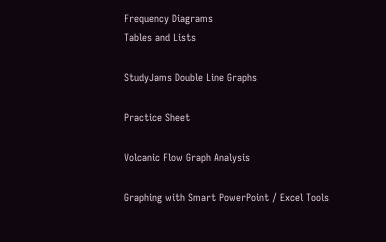Frequency Diagrams
Tables and Lists

StudyJams Double Line Graphs

Practice Sheet

Volcanic Flow Graph Analysis

Graphing with Smart PowerPoint / Excel Tools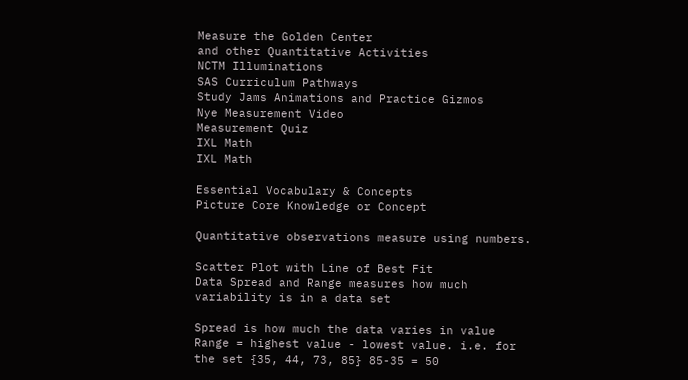Measure the Golden Center
and other Quantitative Activities
NCTM Illuminations
SAS Curriculum Pathways
Study Jams Animations and Practice Gizmos
Nye Measurement Video
Measurement Quiz
IXL Math
IXL Math

Essential Vocabulary & Concepts
Picture Core Knowledge or Concept

Quantitative observations measure using numbers.

Scatter Plot with Line of Best Fit
Data Spread and Range measures how much variability is in a data set

Spread is how much the data varies in value
Range = highest value - lowest value. i.e. for the set {35, 44, 73, 85} 85-35 = 50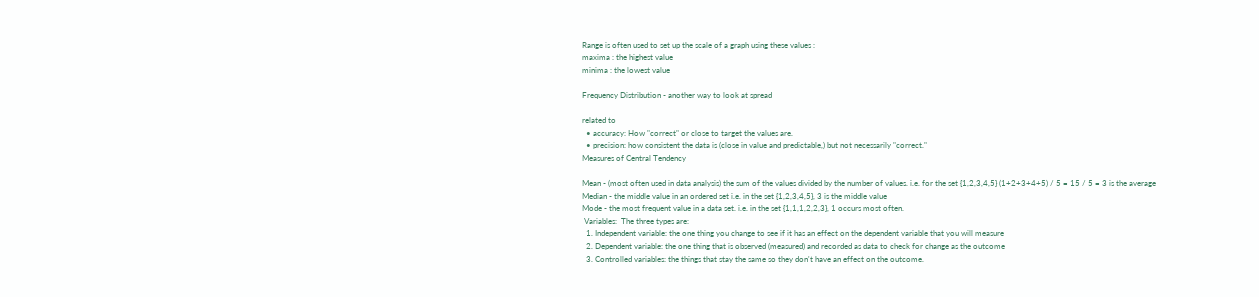Range is often used to set up the scale of a graph using these values :
maxima : the highest value
minima : the lowest value

Frequency Distribution - another way to look at spread

related to
  • accuracy: How "correct" or close to target the values are.
  • precision: how consistent the data is (close in value and predictable,) but not necessarily "correct."
Measures of Central Tendency

Mean - (most often used in data analysis) the sum of the values divided by the number of values. i.e. for the set {1,2,3,4,5} (1+2+3+4+5) / 5 = 15 / 5 = 3 is the average
Median - the middle value in an ordered set i.e. in the set {1,2,3,4,5}, 3 is the middle value
Mode - the most frequent value in a data set. i.e. in the set {1,1,1,2,2,3}, 1 occurs most often.
 Variables:  The three types are:
  1. Independent variable: the one thing you change to see if it has an effect on the dependent variable that you will measure
  2. Dependent variable: the one thing that is observed (measured) and recorded as data to check for change as the outcome
  3. Controlled variables: the things that stay the same so they don't have an effect on the outcome.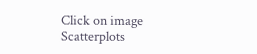Click on image
Scatterplots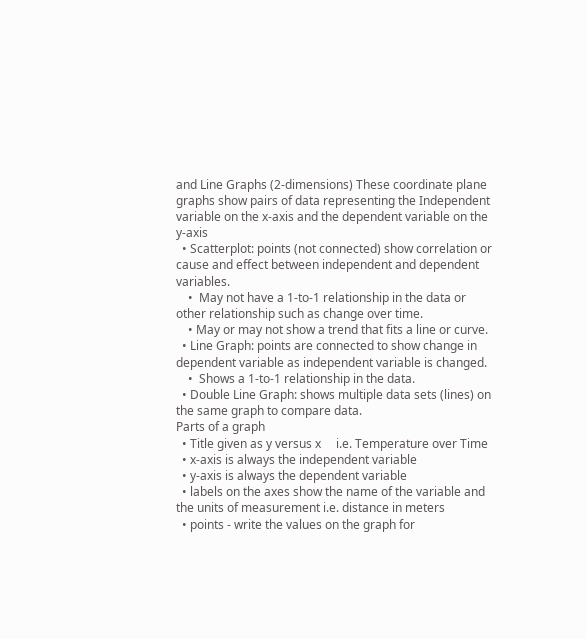and Line Graphs (2-dimensions) These coordinate plane graphs show pairs of data representing the Independent variable on the x-axis and the dependent variable on the y-axis
  • Scatterplot: points (not connected) show correlation or cause and effect between independent and dependent variables.
    •  May not have a 1-to-1 relationship in the data or other relationship such as change over time.
    • May or may not show a trend that fits a line or curve.
  • Line Graph: points are connected to show change in dependent variable as independent variable is changed.
    •  Shows a 1-to-1 relationship in the data.
  • Double Line Graph: shows multiple data sets (lines) on the same graph to compare data.
Parts of a graph
  • Title given as y versus x     i.e. Temperature over Time
  • x-axis is always the independent variable
  • y-axis is always the dependent variable
  • labels on the axes show the name of the variable and the units of measurement i.e. distance in meters
  • points - write the values on the graph for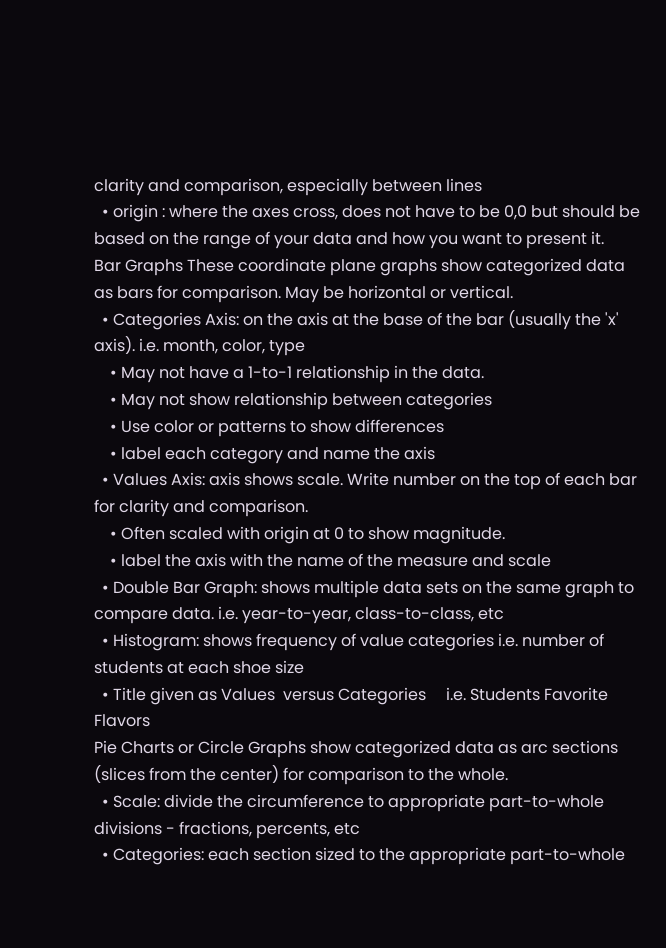clarity and comparison, especially between lines
  • origin : where the axes cross, does not have to be 0,0 but should be based on the range of your data and how you want to present it.
Bar Graphs These coordinate plane graphs show categorized data as bars for comparison. May be horizontal or vertical.
  • Categories Axis: on the axis at the base of the bar (usually the 'x' axis). i.e. month, color, type
    • May not have a 1-to-1 relationship in the data.
    • May not show relationship between categories
    • Use color or patterns to show differences
    • label each category and name the axis
  • Values Axis: axis shows scale. Write number on the top of each bar for clarity and comparison.
    • Often scaled with origin at 0 to show magnitude.
    • label the axis with the name of the measure and scale
  • Double Bar Graph: shows multiple data sets on the same graph to compare data. i.e. year-to-year, class-to-class, etc
  • Histogram: shows frequency of value categories i.e. number of students at each shoe size
  • Title given as Values  versus Categories     i.e. Students Favorite Flavors
Pie Charts or Circle Graphs show categorized data as arc sections (slices from the center) for comparison to the whole.
  • Scale: divide the circumference to appropriate part-to-whole divisions - fractions, percents, etc
  • Categories: each section sized to the appropriate part-to-whole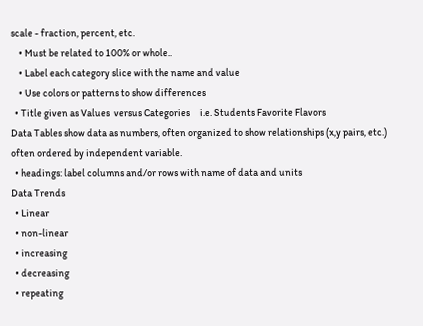scale - fraction, percent, etc.
    • Must be related to 100% or whole..
    • Label each category slice with the name and value
    • Use colors or patterns to show differences
  • Title given as Values  versus Categories     i.e. Students Favorite Flavors
Data Tables show data as numbers, often organized to show relationships (x,y pairs, etc.) often ordered by independent variable.
  • headings: label columns and/or rows with name of data and units
Data Trends
  • Linear
  • non-linear
  • increasing
  • decreasing
  • repeating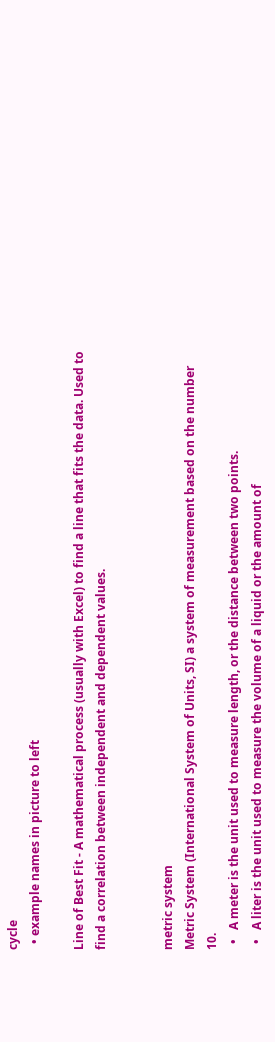cycle
  • example names in picture to left

Line of Best Fit - A mathematical process (usually with Excel) to find a line that fits the data. Used to find a correlation between independent and dependent values.


metric system
Metric System (International System of Units, SI) a system of measurement based on the number 10.
  •   A meter is the unit used to measure length, or the distance between two points.
  •   A liter is the unit used to measure the volume of a liquid or the amount of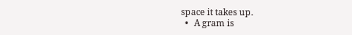space it takes up.
  •   A gram is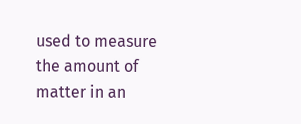used to measure the amount of matter in an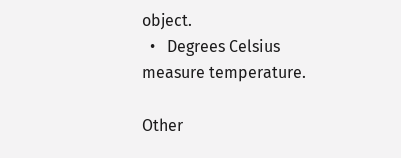object.
  •   Degrees Celsius measure temperature.

Other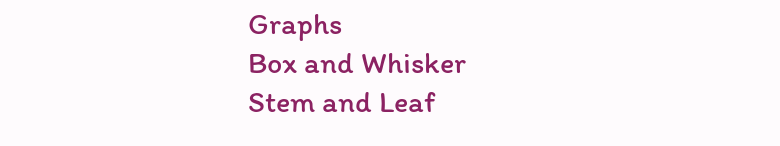Graphs
Box and Whisker
Stem and Leaf